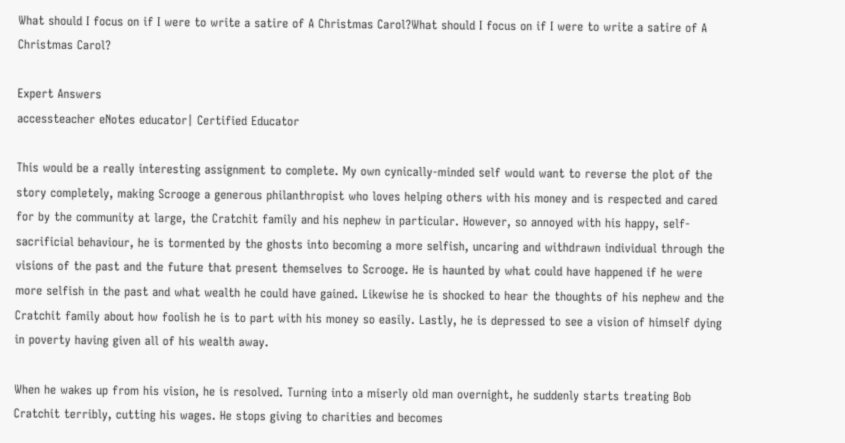What should I focus on if I were to write a satire of A Christmas Carol?What should I focus on if I were to write a satire of A Christmas Carol?

Expert Answers
accessteacher eNotes educator| Certified Educator

This would be a really interesting assignment to complete. My own cynically-minded self would want to reverse the plot of the story completely, making Scrooge a generous philanthropist who loves helping others with his money and is respected and cared for by the community at large, the Cratchit family and his nephew in particular. However, so annoyed with his happy, self-sacrificial behaviour, he is tormented by the ghosts into becoming a more selfish, uncaring and withdrawn individual through the visions of the past and the future that present themselves to Scrooge. He is haunted by what could have happened if he were more selfish in the past and what wealth he could have gained. Likewise he is shocked to hear the thoughts of his nephew and the Cratchit family about how foolish he is to part with his money so easily. Lastly, he is depressed to see a vision of himself dying in poverty having given all of his wealth away.

When he wakes up from his vision, he is resolved. Turning into a miserly old man overnight, he suddenly starts treating Bob Cratchit terribly, cutting his wages. He stops giving to charities and becomes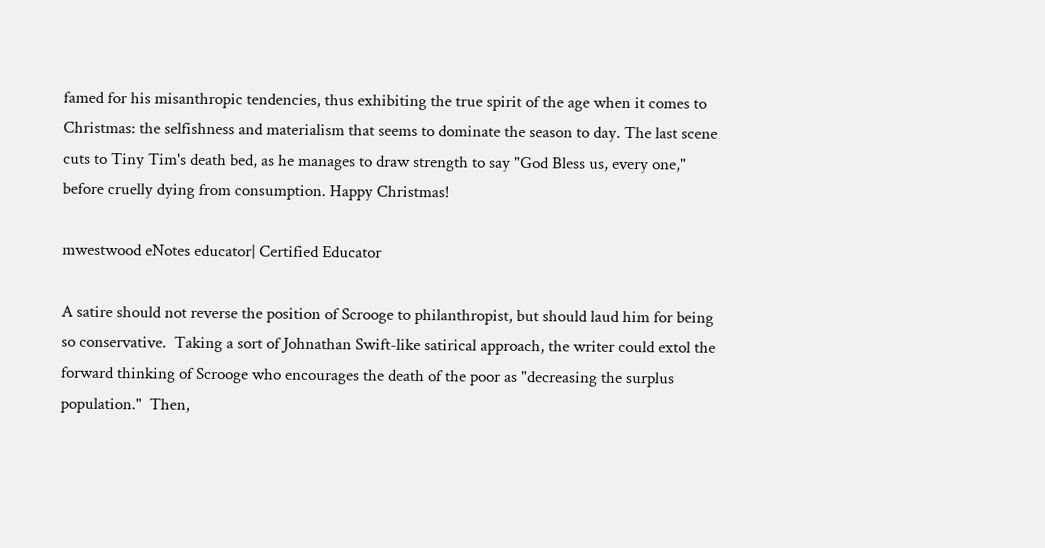famed for his misanthropic tendencies, thus exhibiting the true spirit of the age when it comes to Christmas: the selfishness and materialism that seems to dominate the season to day. The last scene cuts to Tiny Tim's death bed, as he manages to draw strength to say "God Bless us, every one," before cruelly dying from consumption. Happy Christmas!

mwestwood eNotes educator| Certified Educator

A satire should not reverse the position of Scrooge to philanthropist, but should laud him for being so conservative.  Taking a sort of Johnathan Swift-like satirical approach, the writer could extol the forward thinking of Scrooge who encourages the death of the poor as "decreasing the surplus population."  Then,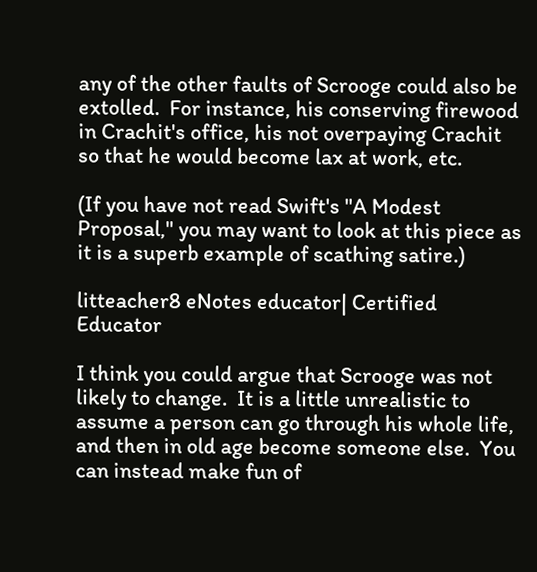any of the other faults of Scrooge could also be extolled.  For instance, his conserving firewood in Crachit's office, his not overpaying Crachit so that he would become lax at work, etc.

(If you have not read Swift's "A Modest Proposal," you may want to look at this piece as it is a superb example of scathing satire.)

litteacher8 eNotes educator| Certified Educator

I think you could argue that Scrooge was not likely to change.  It is a little unrealistic to assume a person can go through his whole life, and then in old age become someone else.  You can instead make fun of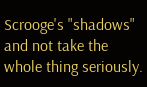Scrooge's "shadows" and not take the whole thing seriously.